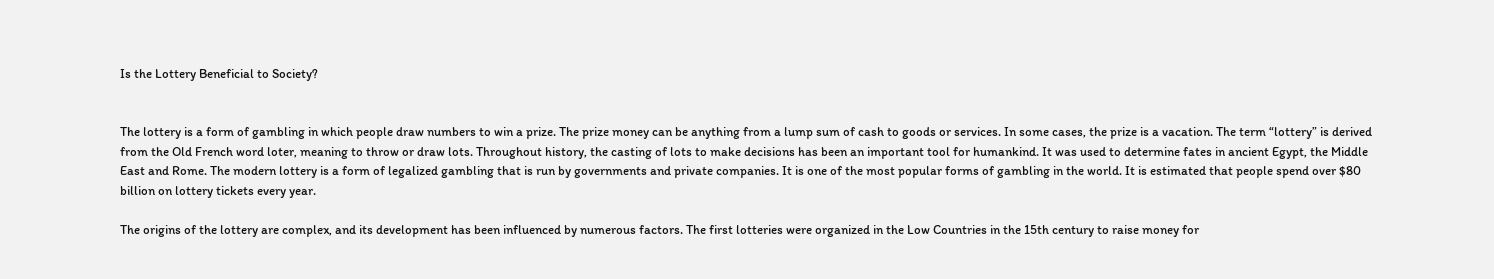Is the Lottery Beneficial to Society?


The lottery is a form of gambling in which people draw numbers to win a prize. The prize money can be anything from a lump sum of cash to goods or services. In some cases, the prize is a vacation. The term “lottery” is derived from the Old French word loter, meaning to throw or draw lots. Throughout history, the casting of lots to make decisions has been an important tool for humankind. It was used to determine fates in ancient Egypt, the Middle East and Rome. The modern lottery is a form of legalized gambling that is run by governments and private companies. It is one of the most popular forms of gambling in the world. It is estimated that people spend over $80 billion on lottery tickets every year.

The origins of the lottery are complex, and its development has been influenced by numerous factors. The first lotteries were organized in the Low Countries in the 15th century to raise money for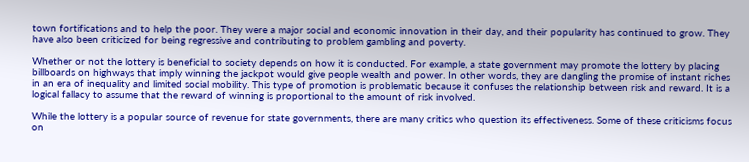town fortifications and to help the poor. They were a major social and economic innovation in their day, and their popularity has continued to grow. They have also been criticized for being regressive and contributing to problem gambling and poverty.

Whether or not the lottery is beneficial to society depends on how it is conducted. For example, a state government may promote the lottery by placing billboards on highways that imply winning the jackpot would give people wealth and power. In other words, they are dangling the promise of instant riches in an era of inequality and limited social mobility. This type of promotion is problematic because it confuses the relationship between risk and reward. It is a logical fallacy to assume that the reward of winning is proportional to the amount of risk involved.

While the lottery is a popular source of revenue for state governments, there are many critics who question its effectiveness. Some of these criticisms focus on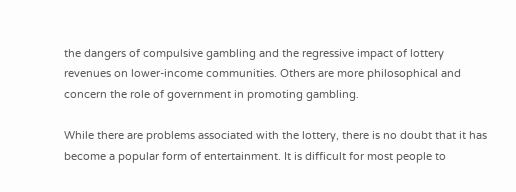the dangers of compulsive gambling and the regressive impact of lottery revenues on lower-income communities. Others are more philosophical and concern the role of government in promoting gambling.

While there are problems associated with the lottery, there is no doubt that it has become a popular form of entertainment. It is difficult for most people to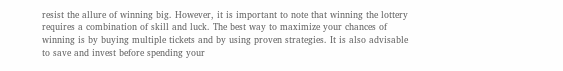resist the allure of winning big. However, it is important to note that winning the lottery requires a combination of skill and luck. The best way to maximize your chances of winning is by buying multiple tickets and by using proven strategies. It is also advisable to save and invest before spending your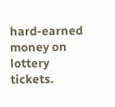hard-earned money on lottery tickets.